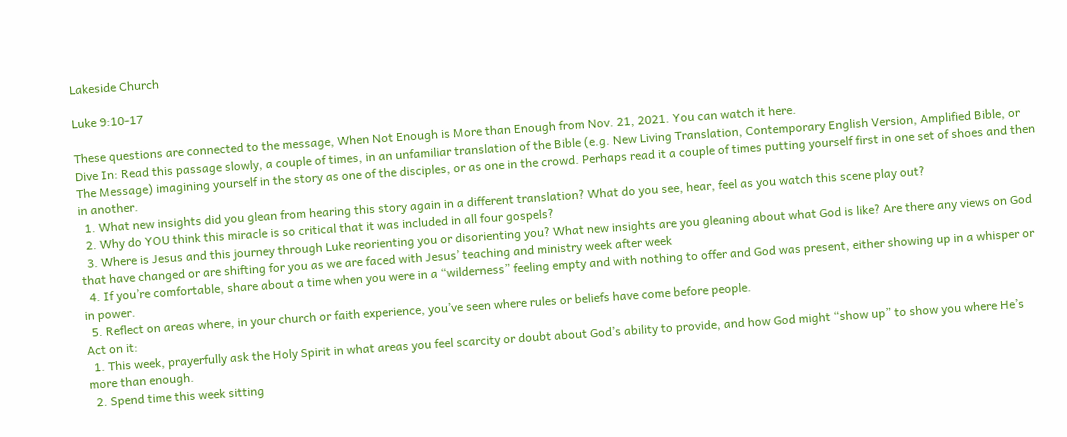Lakeside Church

Luke 9:10-17

These questions are connected to the message, When Not Enough is More than Enough from Nov. 21, 2021. You can watch it here.
Dive In: Read this passage slowly, a couple of times, in an unfamiliar translation of the Bible (e.g. New Living Translation, Contemporary English Version, Amplified Bible, or The Message) imagining yourself in the story as one of the disciples, or as one in the crowd. Perhaps read it a couple of times putting yourself first in one set of shoes and then in another.
  1. What new insights did you glean from hearing this story again in a different translation? What do you see, hear, feel as you watch this scene play out?
  2. Why do YOU think this miracle is so critical that it was included in all four gospels?
  3. Where is Jesus and this journey through Luke reorienting you or disorienting you? What new insights are you gleaning about what God is like? Are there any views on God that have changed or are shifting for you as we are faced with Jesus’ teaching and ministry week after week
  4. If you’re comfortable, share about a time when you were in a “wilderness” feeling empty and with nothing to offer and God was present, either showing up in a whisper or in power.
  5. Reflect on areas where, in your church or faith experience, you’ve seen where rules or beliefs have come before people.
Act on it:
  1. This week, prayerfully ask the Holy Spirit in what areas you feel scarcity or doubt about God’s ability to provide, and how God might “show up” to show you where He’s more than enough.
  2. Spend time this week sitting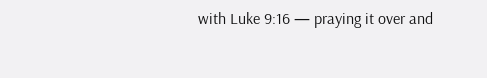with Luke 9:16 — praying it over and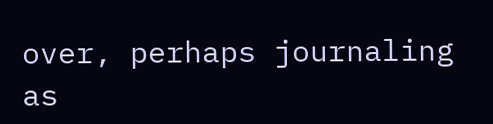over, perhaps journaling as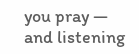you pray — and listening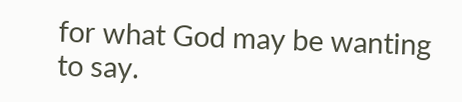for what God may be wanting to say.